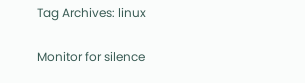Tag Archives: linux

Monitor for silence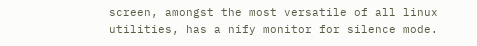screen, amongst the most versatile of all linux utilities, has a nify monitor for silence mode.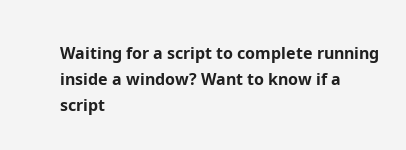Waiting for a script to complete running inside a window? Want to know if a script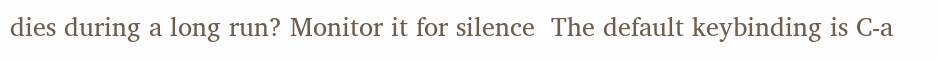dies during a long run? Monitor it for silence  The default keybinding is C-a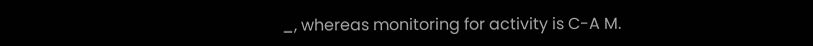_, whereas monitoring for activity is C-A M.